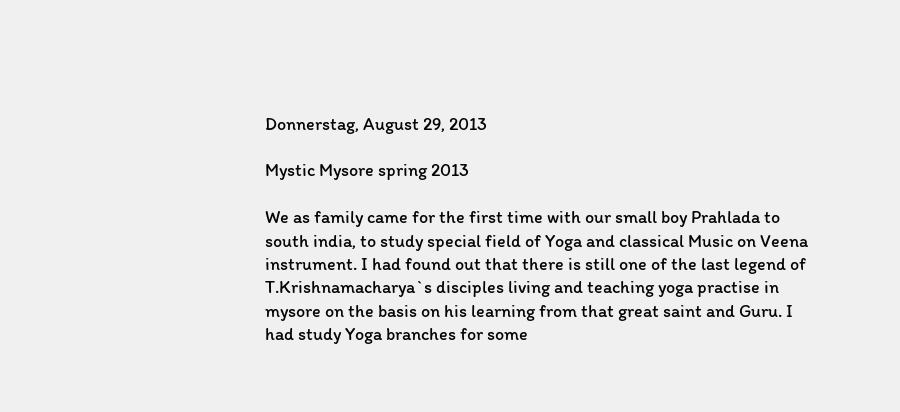Donnerstag, August 29, 2013

Mystic Mysore spring 2013

We as family came for the first time with our small boy Prahlada to south india, to study special field of Yoga and classical Music on Veena instrument. I had found out that there is still one of the last legend of T.Krishnamacharya`s disciples living and teaching yoga practise in mysore on the basis on his learning from that great saint and Guru. I had study Yoga branches for some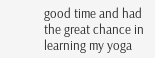good time and had the great chance in learning my yoga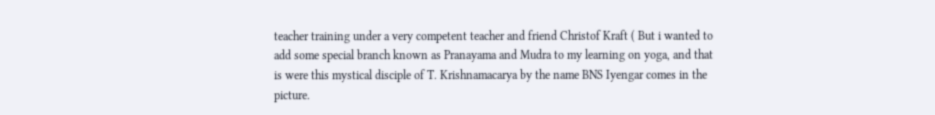teacher training under a very competent teacher and friend Christof Kraft ( But i wanted to add some special branch known as Pranayama and Mudra to my learning on yoga, and that is were this mystical disciple of T. Krishnamacarya by the name BNS Iyengar comes in the picture.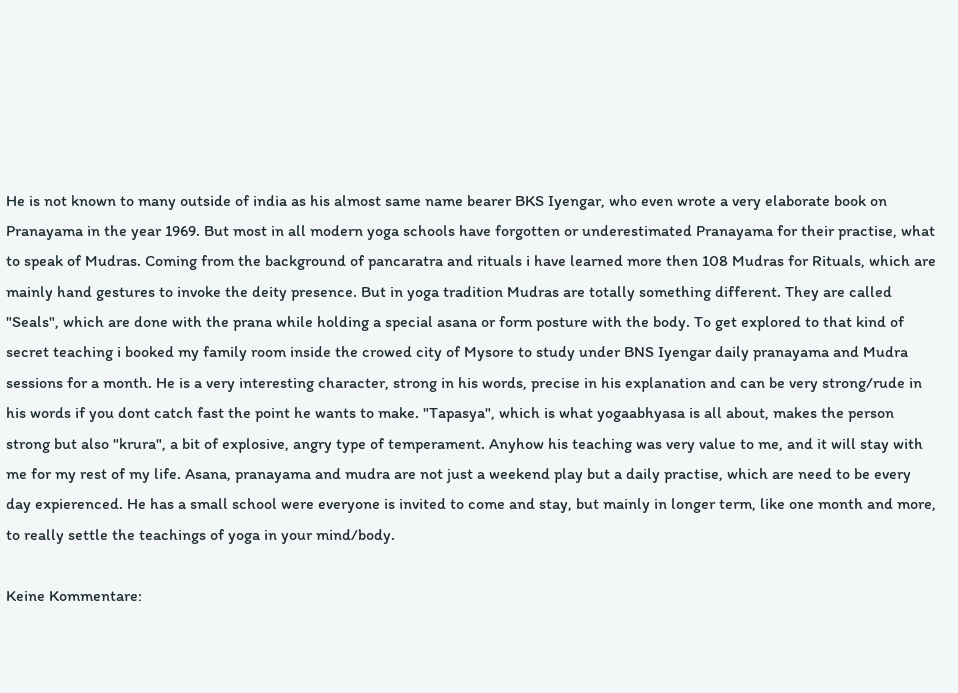He is not known to many outside of india as his almost same name bearer BKS Iyengar, who even wrote a very elaborate book on Pranayama in the year 1969. But most in all modern yoga schools have forgotten or underestimated Pranayama for their practise, what to speak of Mudras. Coming from the background of pancaratra and rituals i have learned more then 108 Mudras for Rituals, which are mainly hand gestures to invoke the deity presence. But in yoga tradition Mudras are totally something different. They are called "Seals", which are done with the prana while holding a special asana or form posture with the body. To get explored to that kind of secret teaching i booked my family room inside the crowed city of Mysore to study under BNS Iyengar daily pranayama and Mudra sessions for a month. He is a very interesting character, strong in his words, precise in his explanation and can be very strong/rude in his words if you dont catch fast the point he wants to make. "Tapasya", which is what yogaabhyasa is all about, makes the person strong but also "krura", a bit of explosive, angry type of temperament. Anyhow his teaching was very value to me, and it will stay with me for my rest of my life. Asana, pranayama and mudra are not just a weekend play but a daily practise, which are need to be every day expierenced. He has a small school were everyone is invited to come and stay, but mainly in longer term, like one month and more, to really settle the teachings of yoga in your mind/body.

Keine Kommentare: